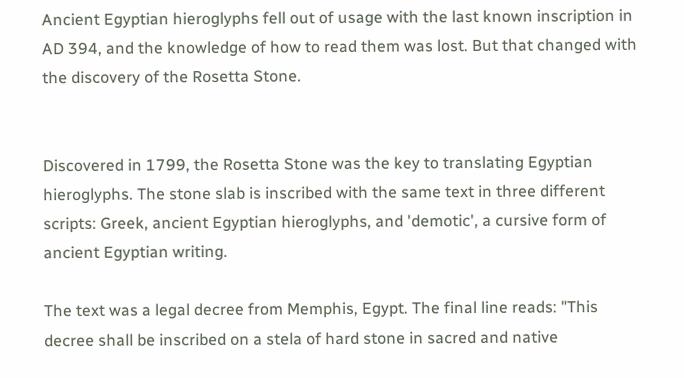Ancient Egyptian hieroglyphs fell out of usage with the last known inscription in AD 394, and the knowledge of how to read them was lost. But that changed with the discovery of the Rosetta Stone.


Discovered in 1799, the Rosetta Stone was the key to translating Egyptian hieroglyphs. The stone slab is inscribed with the same text in three different scripts: Greek, ancient Egyptian hieroglyphs, and 'demotic', a cursive form of ancient Egyptian writing.

The text was a legal decree from Memphis, Egypt. The final line reads: "This decree shall be inscribed on a stela of hard stone in sacred and native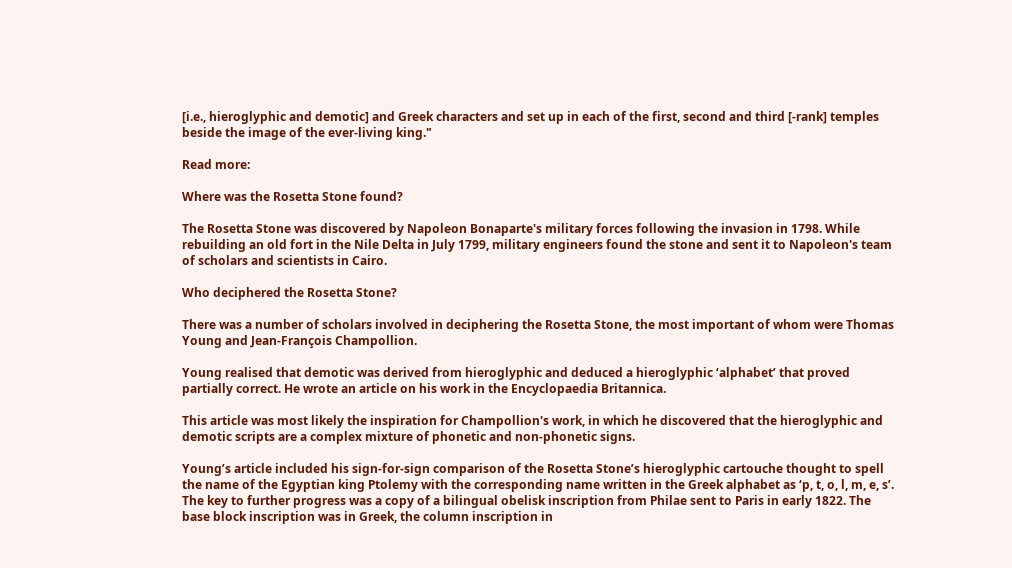[i.e., hieroglyphic and demotic] and Greek characters and set up in each of the first, second and third [-rank] temples beside the image of the ever-living king."

Read more:

Where was the Rosetta Stone found?

The Rosetta Stone was discovered by Napoleon Bonaparte's military forces following the invasion in 1798. While rebuilding an old fort in the Nile Delta in July 1799, military engineers found the stone and sent it to Napoleon's team of scholars and scientists in Cairo.

Who deciphered the Rosetta Stone?

There was a number of scholars involved in deciphering the Rosetta Stone, the most important of whom were Thomas Young and Jean-François Champollion.

Young realised that demotic was derived from hieroglyphic and deduced a hieroglyphic ‘alphabet’ that proved partially correct. He wrote an article on his work in the Encyclopaedia Britannica.

This article was most likely the inspiration for Champollion's work, in which he discovered that the hieroglyphic and demotic scripts are a complex mixture of phonetic and non-phonetic signs.

Young’s article included his sign-for-sign comparison of the Rosetta Stone’s hieroglyphic cartouche thought to spell the name of the Egyptian king Ptolemy with the corresponding name written in the Greek alphabet as ‘p, t, o, l, m, e, s’. The key to further progress was a copy of a bilingual obelisk inscription from Philae sent to Paris in early 1822. The base block inscription was in Greek, the column inscription in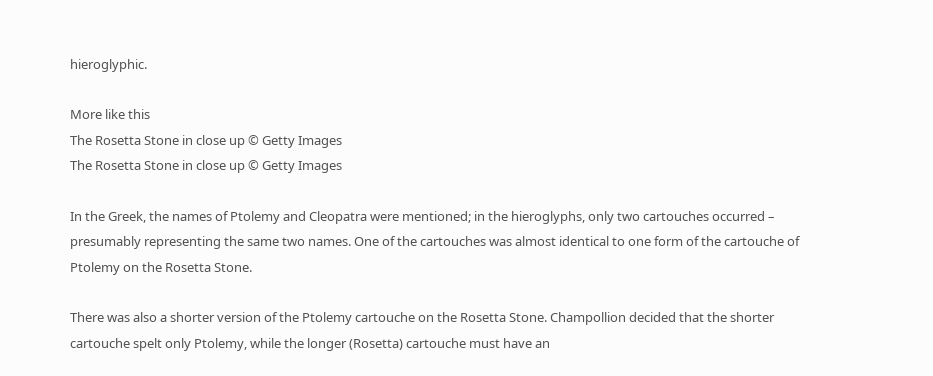hieroglyphic.

More like this
The Rosetta Stone in close up © Getty Images
The Rosetta Stone in close up © Getty Images

In the Greek, the names of Ptolemy and Cleopatra were mentioned; in the hieroglyphs, only two cartouches occurred – presumably representing the same two names. One of the cartouches was almost identical to one form of the cartouche of Ptolemy on the Rosetta Stone.

There was also a shorter version of the Ptolemy cartouche on the Rosetta Stone. Champollion decided that the shorter cartouche spelt only Ptolemy, while the longer (Rosetta) cartouche must have an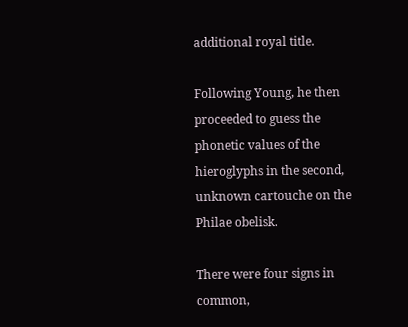additional royal title.

Following Young, he then proceeded to guess the phonetic values of the hieroglyphs in the second, unknown cartouche on the Philae obelisk.

There were four signs in common,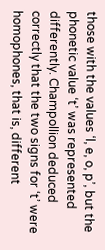those with the values ‘l, e, o, p’, but the phonetic value ‘t’ was represented differently. Champollion deduced correctly that the two signs for ‘t’ were homophones, that is, different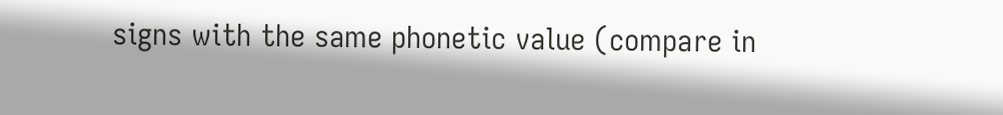signs with the same phonetic value (compare in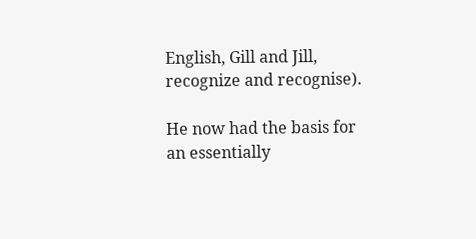English, Gill and Jill, recognize and recognise).

He now had the basis for an essentially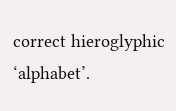correct hieroglyphic ‘alphabet’.